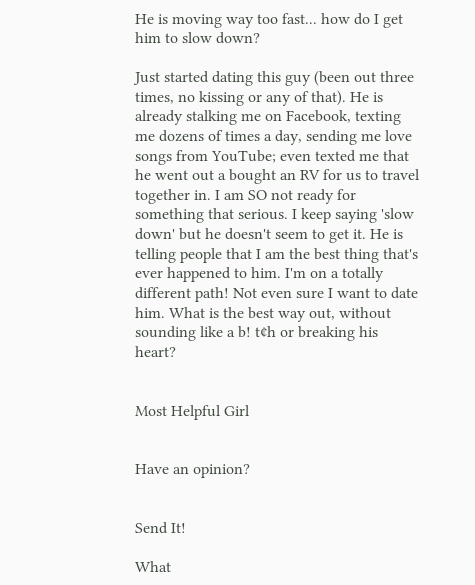He is moving way too fast... how do I get him to slow down?

Just started dating this guy (been out three times, no kissing or any of that). He is already stalking me on Facebook, texting me dozens of times a day, sending me love songs from YouTube; even texted me that he went out a bought an RV for us to travel together in. I am SO not ready for something that serious. I keep saying 'slow down' but he doesn't seem to get it. He is telling people that I am the best thing that's ever happened to him. I'm on a totally different path! Not even sure I want to date him. What is the best way out, without sounding like a b! t¢h or breaking his heart?


Most Helpful Girl


Have an opinion?


Send It!

What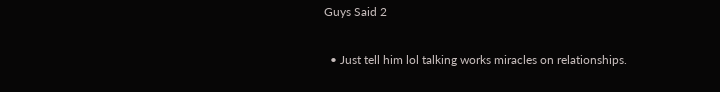Guys Said 2

  • Just tell him lol talking works miracles on relationships.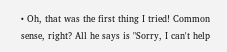• Oh, that was the first thing I tried! Common sense, right? All he says is "Sorry, I can't help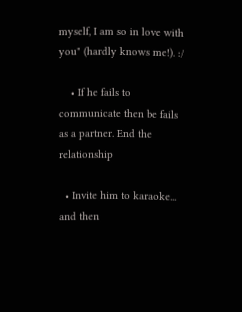myself, I am so in love with you" (hardly knows me!). :/

    • If he fails to communicate then be fails as a partner. End the relationship

  • Invite him to karaoke... and then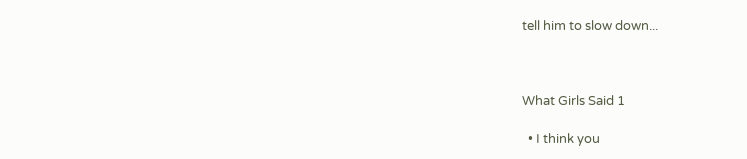tell him to slow down...



What Girls Said 1

  • I think you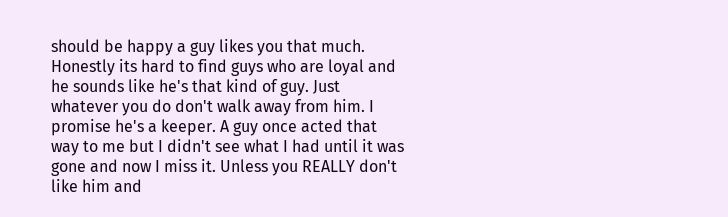should be happy a guy likes you that much. Honestly its hard to find guys who are loyal and he sounds like he's that kind of guy. Just whatever you do don't walk away from him. I promise he's a keeper. A guy once acted that way to me but I didn't see what I had until it was gone and now I miss it. Unless you REALLY don't like him and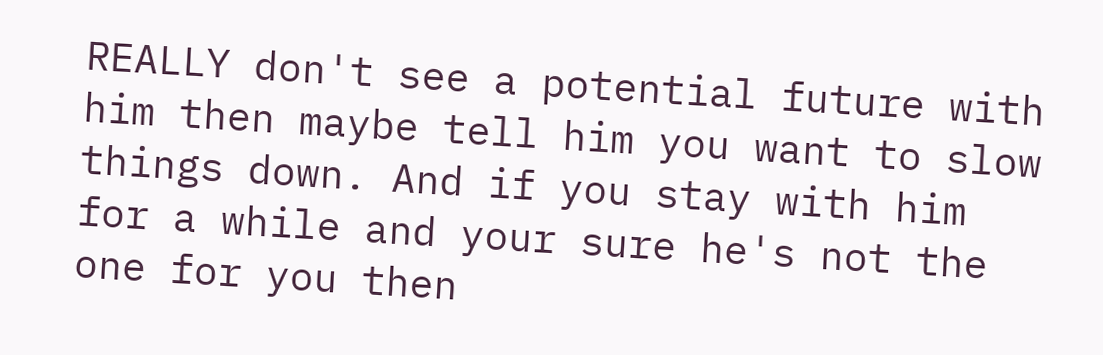REALLY don't see a potential future with him then maybe tell him you want to slow things down. And if you stay with him for a while and your sure he's not the one for you then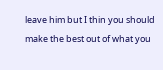leave him but I thin you should make the best out of what you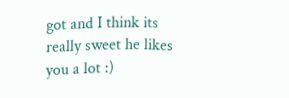got and I think its really sweet he likes you a lot :)